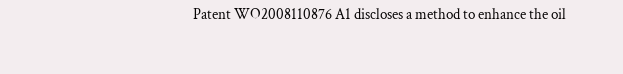Patent WO2008110876 A1 discloses a method to enhance the oil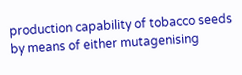production capability of tobacco seeds by means of either mutagenising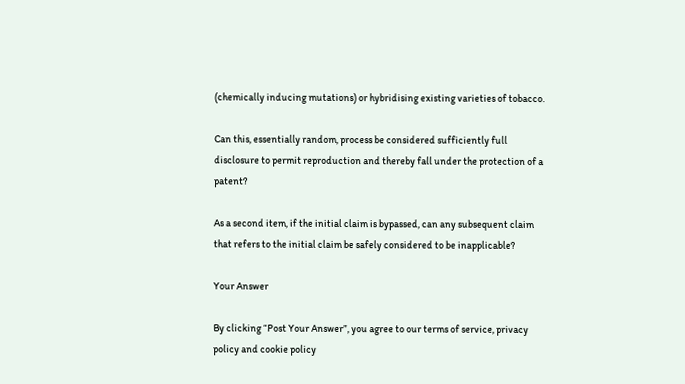(chemically inducing mutations) or hybridising existing varieties of tobacco.

Can this, essentially random, process be considered sufficiently full disclosure to permit reproduction and thereby fall under the protection of a patent?

As a second item, if the initial claim is bypassed, can any subsequent claim that refers to the initial claim be safely considered to be inapplicable?

Your Answer

By clicking “Post Your Answer”, you agree to our terms of service, privacy policy and cookie policy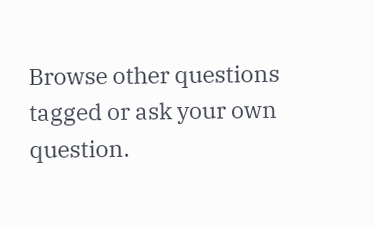Browse other questions tagged or ask your own question.